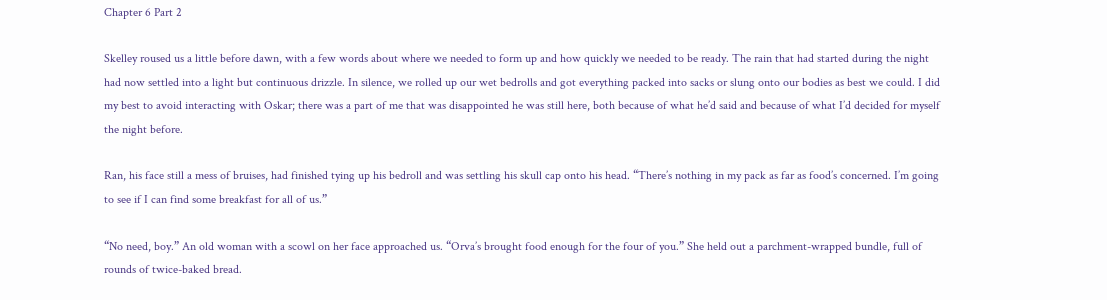Chapter 6 Part 2

Skelley roused us a little before dawn, with a few words about where we needed to form up and how quickly we needed to be ready. The rain that had started during the night had now settled into a light but continuous drizzle. In silence, we rolled up our wet bedrolls and got everything packed into sacks or slung onto our bodies as best we could. I did my best to avoid interacting with Oskar; there was a part of me that was disappointed he was still here, both because of what he’d said and because of what I’d decided for myself the night before.

Ran, his face still a mess of bruises, had finished tying up his bedroll and was settling his skull cap onto his head. “There’s nothing in my pack as far as food’s concerned. I’m going to see if I can find some breakfast for all of us.”

“No need, boy.” An old woman with a scowl on her face approached us. “Orva’s brought food enough for the four of you.” She held out a parchment-wrapped bundle, full of rounds of twice-baked bread.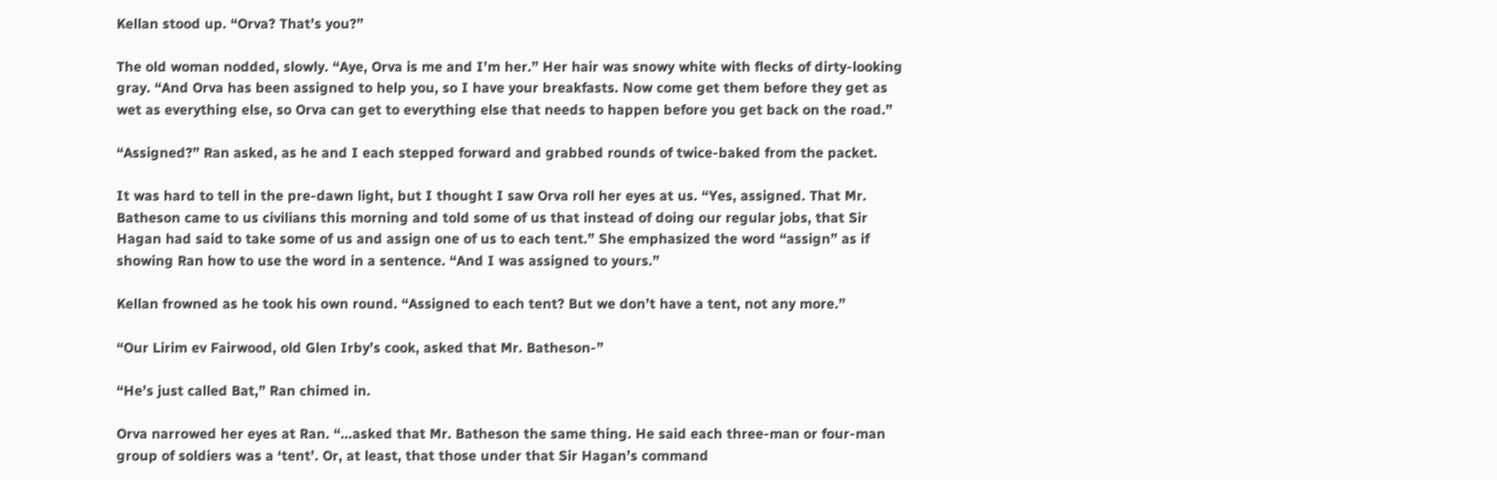Kellan stood up. “Orva? That’s you?”

The old woman nodded, slowly. “Aye, Orva is me and I’m her.” Her hair was snowy white with flecks of dirty-looking gray. “And Orva has been assigned to help you, so I have your breakfasts. Now come get them before they get as wet as everything else, so Orva can get to everything else that needs to happen before you get back on the road.”

“Assigned?” Ran asked, as he and I each stepped forward and grabbed rounds of twice-baked from the packet.

It was hard to tell in the pre-dawn light, but I thought I saw Orva roll her eyes at us. “Yes, assigned. That Mr. Batheson came to us civilians this morning and told some of us that instead of doing our regular jobs, that Sir Hagan had said to take some of us and assign one of us to each tent.” She emphasized the word “assign” as if showing Ran how to use the word in a sentence. “And I was assigned to yours.”

Kellan frowned as he took his own round. “Assigned to each tent? But we don’t have a tent, not any more.”

“Our Lirim ev Fairwood, old Glen Irby’s cook, asked that Mr. Batheson-”

“He’s just called Bat,” Ran chimed in.

Orva narrowed her eyes at Ran. “…asked that Mr. Batheson the same thing. He said each three-man or four-man group of soldiers was a ‘tent’. Or, at least, that those under that Sir Hagan’s command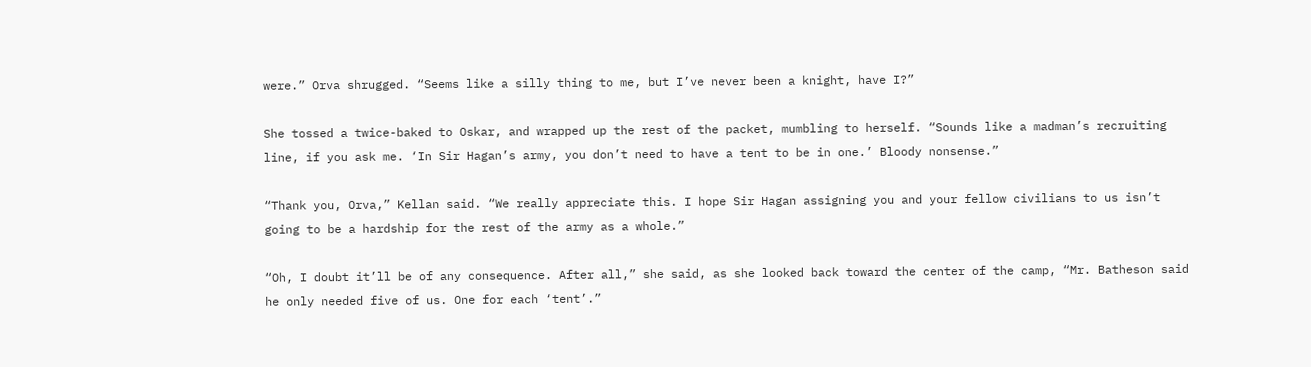were.” Orva shrugged. “Seems like a silly thing to me, but I’ve never been a knight, have I?”

She tossed a twice-baked to Oskar, and wrapped up the rest of the packet, mumbling to herself. “Sounds like a madman’s recruiting line, if you ask me. ‘In Sir Hagan’s army, you don’t need to have a tent to be in one.’ Bloody nonsense.”

“Thank you, Orva,” Kellan said. “We really appreciate this. I hope Sir Hagan assigning you and your fellow civilians to us isn’t going to be a hardship for the rest of the army as a whole.”

“Oh, I doubt it’ll be of any consequence. After all,” she said, as she looked back toward the center of the camp, “Mr. Batheson said he only needed five of us. One for each ‘tent’.”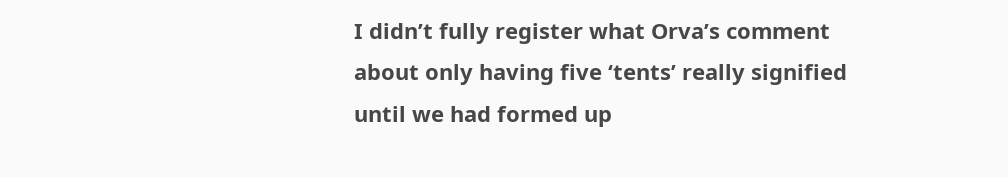I didn’t fully register what Orva’s comment about only having five ‘tents’ really signified until we had formed up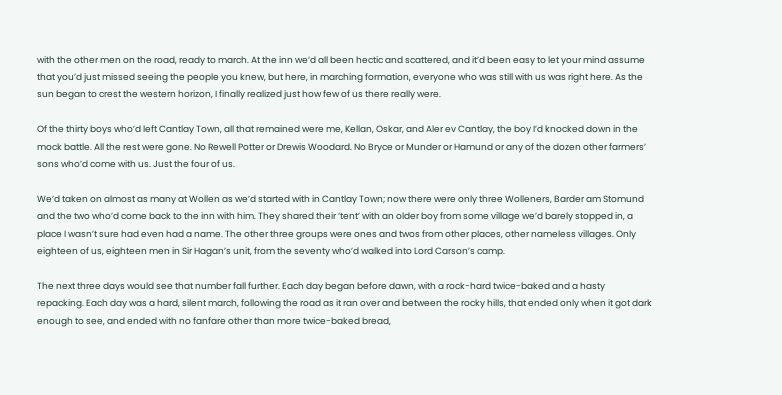with the other men on the road, ready to march. At the inn we’d all been hectic and scattered, and it’d been easy to let your mind assume that you’d just missed seeing the people you knew, but here, in marching formation, everyone who was still with us was right here. As the sun began to crest the western horizon, I finally realized just how few of us there really were.

Of the thirty boys who’d left Cantlay Town, all that remained were me, Kellan, Oskar, and Aler ev Cantlay, the boy I’d knocked down in the mock battle. All the rest were gone. No Rewell Potter or Drewis Woodard. No Bryce or Munder or Hamund or any of the dozen other farmers’ sons who’d come with us. Just the four of us.

We’d taken on almost as many at Wollen as we’d started with in Cantlay Town; now there were only three Wolleners, Barder am Stomund and the two who’d come back to the inn with him. They shared their ‘tent’ with an older boy from some village we’d barely stopped in, a place I wasn’t sure had even had a name. The other three groups were ones and twos from other places, other nameless villages. Only eighteen of us, eighteen men in Sir Hagan’s unit, from the seventy who’d walked into Lord Carson’s camp.

The next three days would see that number fall further. Each day began before dawn, with a rock-hard twice-baked and a hasty repacking. Each day was a hard, silent march, following the road as it ran over and between the rocky hills, that ended only when it got dark enough to see, and ended with no fanfare other than more twice-baked bread,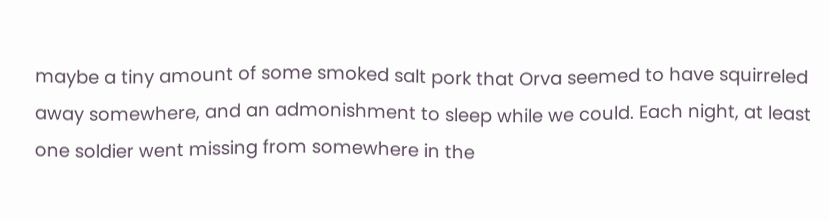maybe a tiny amount of some smoked salt pork that Orva seemed to have squirreled away somewhere, and an admonishment to sleep while we could. Each night, at least one soldier went missing from somewhere in the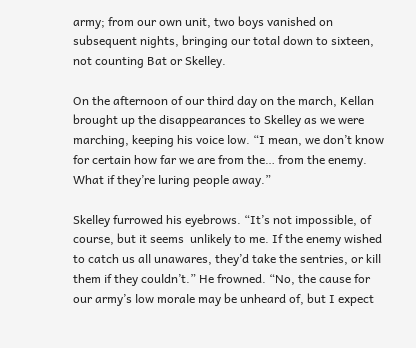army; from our own unit, two boys vanished on subsequent nights, bringing our total down to sixteen, not counting Bat or Skelley.

On the afternoon of our third day on the march, Kellan brought up the disappearances to Skelley as we were marching, keeping his voice low. “I mean, we don’t know for certain how far we are from the… from the enemy. What if they’re luring people away.”

Skelley furrowed his eyebrows. “It’s not impossible, of course, but it seems  unlikely to me. If the enemy wished to catch us all unawares, they’d take the sentries, or kill them if they couldn’t.” He frowned. “No, the cause for our army’s low morale may be unheard of, but I expect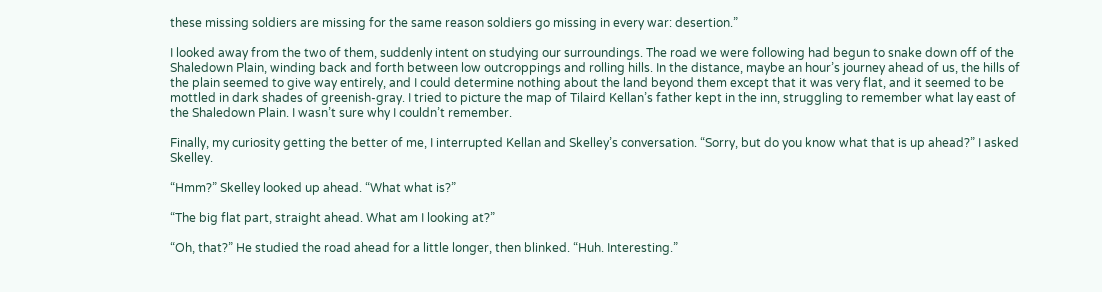these missing soldiers are missing for the same reason soldiers go missing in every war: desertion.”

I looked away from the two of them, suddenly intent on studying our surroundings. The road we were following had begun to snake down off of the Shaledown Plain, winding back and forth between low outcroppings and rolling hills. In the distance, maybe an hour’s journey ahead of us, the hills of the plain seemed to give way entirely, and I could determine nothing about the land beyond them except that it was very flat, and it seemed to be mottled in dark shades of greenish-gray. I tried to picture the map of Tilaird Kellan’s father kept in the inn, struggling to remember what lay east of the Shaledown Plain. I wasn’t sure why I couldn’t remember.

Finally, my curiosity getting the better of me, I interrupted Kellan and Skelley’s conversation. “Sorry, but do you know what that is up ahead?” I asked Skelley.

“Hmm?” Skelley looked up ahead. “What what is?”

“The big flat part, straight ahead. What am I looking at?”

“Oh, that?” He studied the road ahead for a little longer, then blinked. “Huh. Interesting.”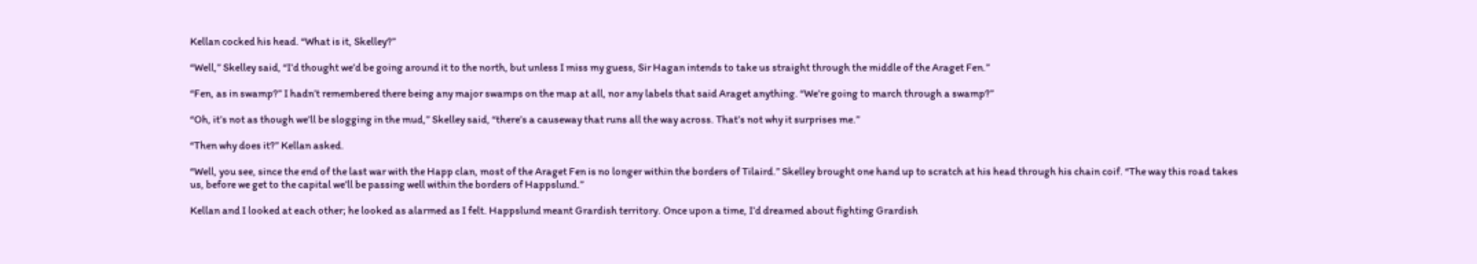Kellan cocked his head. “What is it, Skelley?”

“Well,” Skelley said, “I’d thought we’d be going around it to the north, but unless I miss my guess, Sir Hagan intends to take us straight through the middle of the Araget Fen.”

“Fen, as in swamp?” I hadn’t remembered there being any major swamps on the map at all, nor any labels that said Araget anything. “We’re going to march through a swamp?”

“Oh, it’s not as though we’ll be slogging in the mud,” Skelley said, “there’s a causeway that runs all the way across. That’s not why it surprises me.”

“Then why does it?” Kellan asked.

“Well, you see, since the end of the last war with the Happ clan, most of the Araget Fen is no longer within the borders of Tilaird.” Skelley brought one hand up to scratch at his head through his chain coif. “The way this road takes us, before we get to the capital we’ll be passing well within the borders of Happslund.”

Kellan and I looked at each other; he looked as alarmed as I felt. Happslund meant Grardish territory. Once upon a time, I’d dreamed about fighting Grardish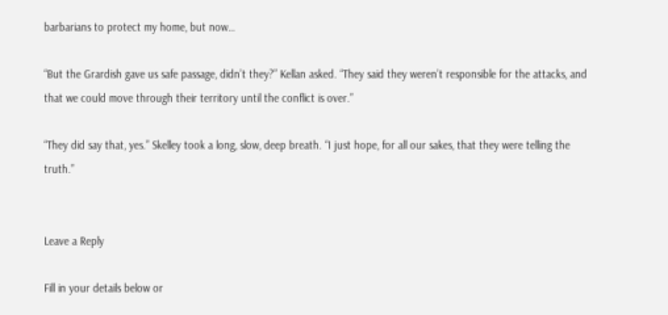barbarians to protect my home, but now…

“But the Grardish gave us safe passage, didn’t they?” Kellan asked. “They said they weren’t responsible for the attacks, and that we could move through their territory until the conflict is over.”

“They did say that, yes.” Skelley took a long, slow, deep breath. “I just hope, for all our sakes, that they were telling the truth.”


Leave a Reply

Fill in your details below or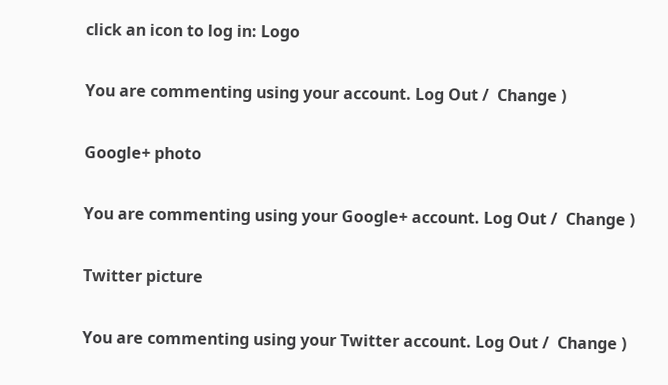click an icon to log in: Logo

You are commenting using your account. Log Out /  Change )

Google+ photo

You are commenting using your Google+ account. Log Out /  Change )

Twitter picture

You are commenting using your Twitter account. Log Out /  Change )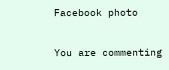Facebook photo

You are commenting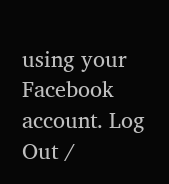using your Facebook account. Log Out /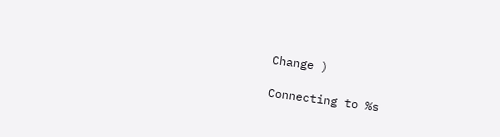Change )

Connecting to %s